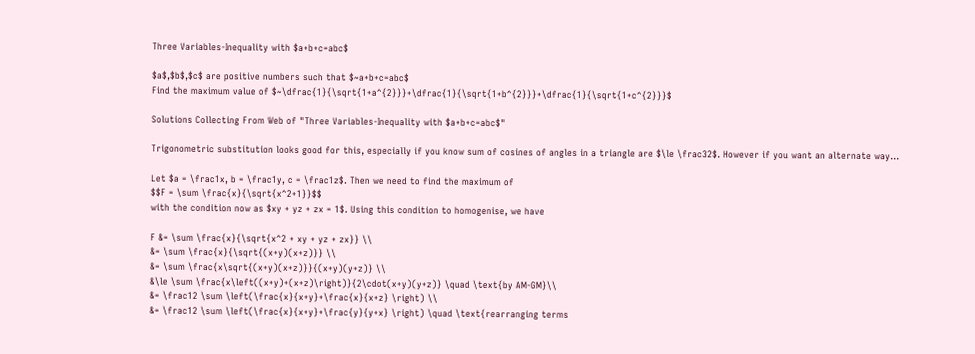Three Variables-Inequality with $a+b+c=abc$

$a$,$b$,$c$ are positive numbers such that $~a+b+c=abc$
Find the maximum value of $~\dfrac{1}{\sqrt{1+a^{2}}}+\dfrac{1}{\sqrt{1+b^{2}}}+\dfrac{1}{\sqrt{1+c^{2}}}$

Solutions Collecting From Web of "Three Variables-Inequality with $a+b+c=abc$"

Trigonometric substitution looks good for this, especially if you know sum of cosines of angles in a triangle are $\le \frac32$. However if you want an alternate way…

Let $a = \frac1x, b = \frac1y, c = \frac1z$. Then we need to find the maximum of
$$F = \sum \frac{x}{\sqrt{x^2+1}}$$
with the condition now as $xy + yz + zx = 1$. Using this condition to homogenise, we have

F &= \sum \frac{x}{\sqrt{x^2 + xy + yz + zx}} \\
&= \sum \frac{x}{\sqrt{(x+y)(x+z)}} \\
&= \sum \frac{x\sqrt{(x+y)(x+z)}}{(x+y)(y+z)} \\
&\le \sum \frac{x\left((x+y)+(x+z)\right)}{2\cdot(x+y)(y+z)} \quad \text{by AM-GM}\\
&= \frac12 \sum \left(\frac{x}{x+y}+\frac{x}{x+z} \right) \\
&= \frac12 \sum \left(\frac{x}{x+y}+\frac{y}{y+x} \right) \quad \text{rearranging terms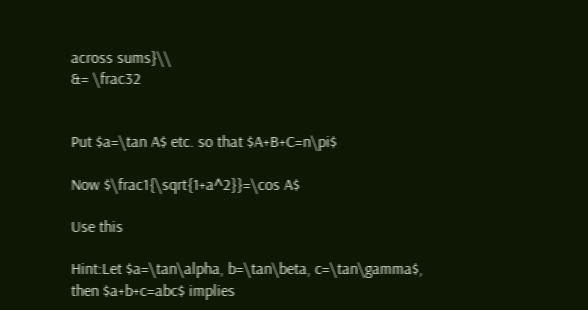across sums}\\
&= \frac32


Put $a=\tan A$ etc. so that $A+B+C=n\pi$

Now $\frac1{\sqrt{1+a^2}}=\cos A$

Use this

Hint:Let $a=\tan\alpha, b=\tan\beta, c=\tan\gamma$, then $a+b+c=abc$ implies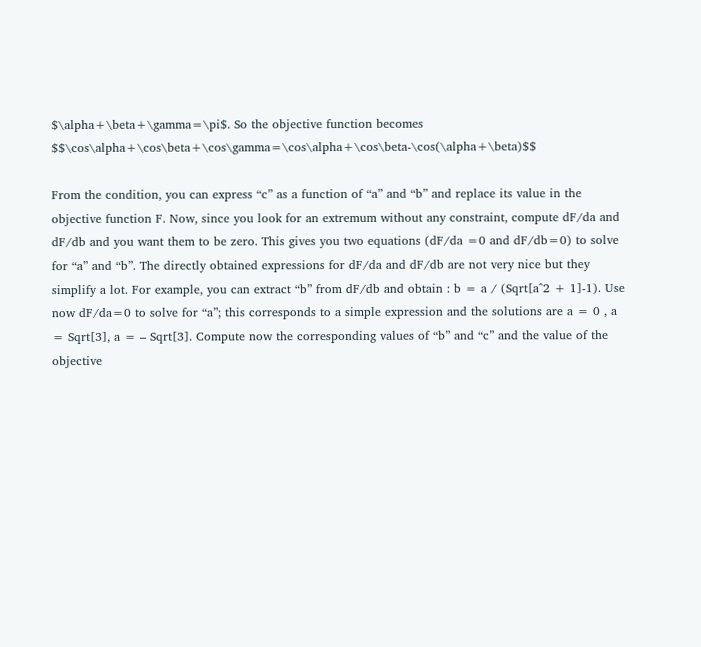$\alpha+\beta+\gamma=\pi$. So the objective function becomes $$\cos\alpha+\cos\beta+\cos\gamma=\cos\alpha+\cos\beta-\cos(\alpha+\beta)$$

From the condition, you can express “c” as a function of “a” and “b” and replace its value in the objective function F. Now, since you look for an extremum without any constraint, compute dF/da and dF/db and you want them to be zero. This gives you two equations (dF/da =0 and dF/db=0) to solve for “a” and “b”. The directly obtained expressions for dF/da and dF/db are not very nice but they simplify a lot. For example, you can extract “b” from dF/db and obtain : b = a / (Sqrt[a^2 + 1]-1). Use now dF/da=0 to solve for “a”; this corresponds to a simple expression and the solutions are a = 0 , a = Sqrt[3], a = – Sqrt[3]. Compute now the corresponding values of “b” and “c” and the value of the objective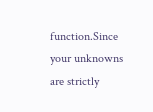function.Since your unknowns are strictly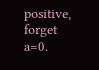positive, forget a=0.